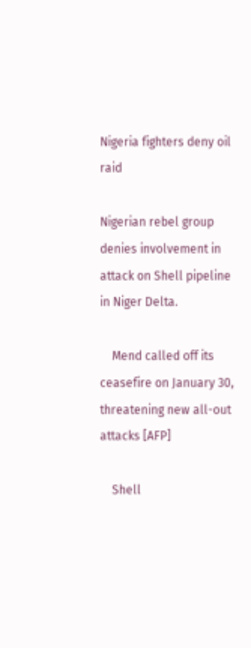Nigeria fighters deny oil raid

Nigerian rebel group denies involvement in attack on Shell pipeline in Niger Delta.

    Mend called off its ceasefire on January 30, threatening new all-out attacks [AFP]

    Shell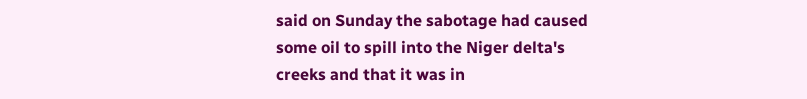said on Sunday the sabotage had caused some oil to spill into the Niger delta's creeks and that it was in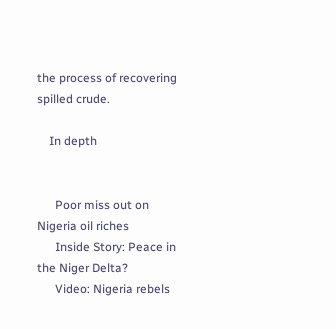the process of recovering spilled crude.

    In depth


      Poor miss out on Nigeria oil riches
      Inside Story: Peace in the Niger Delta?
      Video: Nigeria rebels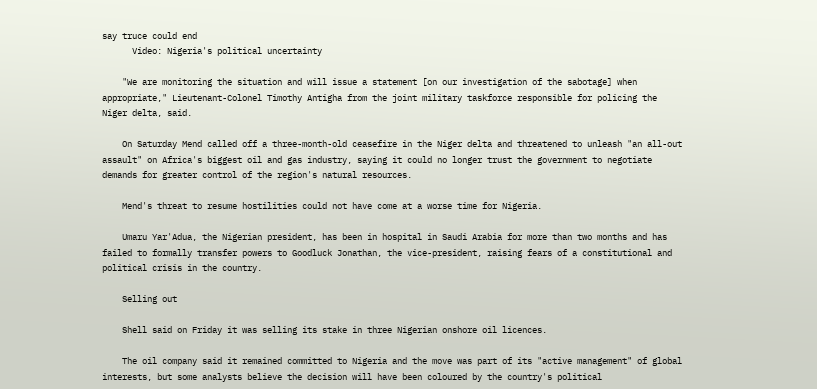say truce could end
      Video: Nigeria's political uncertainty

    "We are monitoring the situation and will issue a statement [on our investigation of the sabotage] when appropriate," Lieutenant-Colonel Timothy Antigha from the joint military taskforce responsible for policing the Niger delta, said.

    On Saturday Mend called off a three-month-old ceasefire in the Niger delta and threatened to unleash "an all-out assault" on Africa's biggest oil and gas industry, saying it could no longer trust the government to negotiate demands for greater control of the region's natural resources.

    Mend's threat to resume hostilities could not have come at a worse time for Nigeria.

    Umaru Yar'Adua, the Nigerian president, has been in hospital in Saudi Arabia for more than two months and has failed to formally transfer powers to Goodluck Jonathan, the vice-president, raising fears of a constitutional and political crisis in the country.

    Selling out

    Shell said on Friday it was selling its stake in three Nigerian onshore oil licences.

    The oil company said it remained committed to Nigeria and the move was part of its "active management" of global interests, but some analysts believe the decision will have been coloured by the country's political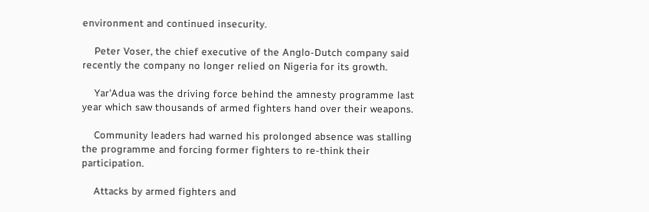environment and continued insecurity.

    Peter Voser, the chief executive of the Anglo-Dutch company said recently the company no longer relied on Nigeria for its growth.

    Yar'Adua was the driving force behind the amnesty programme last year which saw thousands of armed fighters hand over their weapons.

    Community leaders had warned his prolonged absence was stalling the programme and forcing former fighters to re-think their participation.

    Attacks by armed fighters and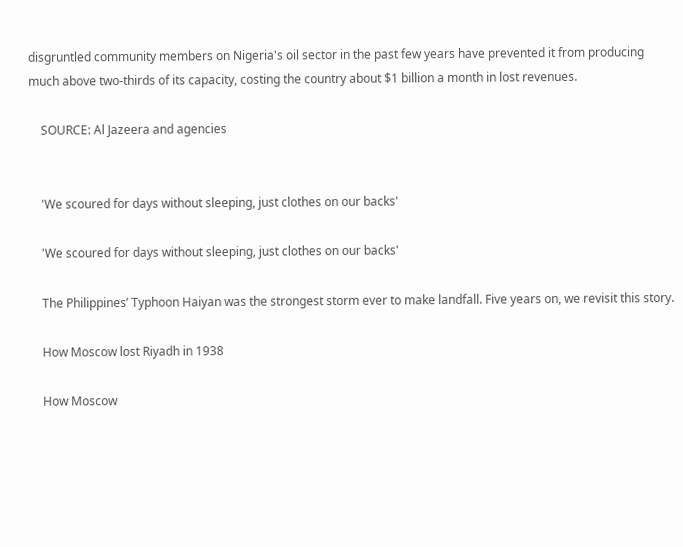disgruntled community members on Nigeria's oil sector in the past few years have prevented it from producing much above two-thirds of its capacity, costing the country about $1 billion a month in lost revenues.

    SOURCE: Al Jazeera and agencies


    'We scoured for days without sleeping, just clothes on our backs'

    'We scoured for days without sleeping, just clothes on our backs'

    The Philippines’ Typhoon Haiyan was the strongest storm ever to make landfall. Five years on, we revisit this story.

    How Moscow lost Riyadh in 1938

    How Moscow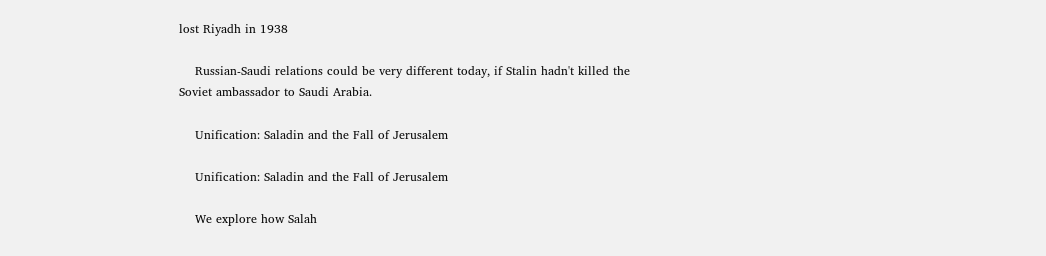lost Riyadh in 1938

    Russian-Saudi relations could be very different today, if Stalin hadn't killed the Soviet ambassador to Saudi Arabia.

    Unification: Saladin and the Fall of Jerusalem

    Unification: Saladin and the Fall of Jerusalem

    We explore how Salah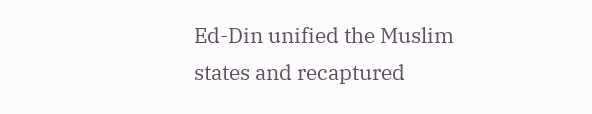Ed-Din unified the Muslim states and recaptured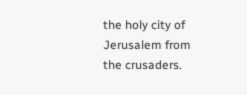the holy city of Jerusalem from the crusaders.